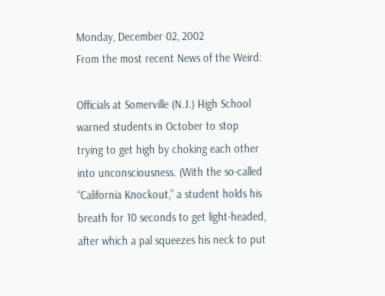Monday, December 02, 2002
From the most recent News of the Weird:

Officials at Somerville (N.J.) High School warned students in October to stop trying to get high by choking each other into unconsciousness. (With the so-called “California Knockout,” a student holds his breath for 10 seconds to get light-headed, after which a pal squeezes his neck to put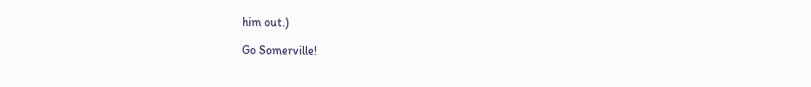him out.)

Go Somerville!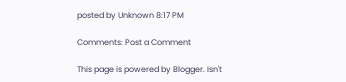posted by Unknown 8:17 PM

Comments: Post a Comment

This page is powered by Blogger. Isn't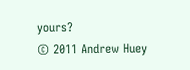yours?
© 2011 Andrew Huey